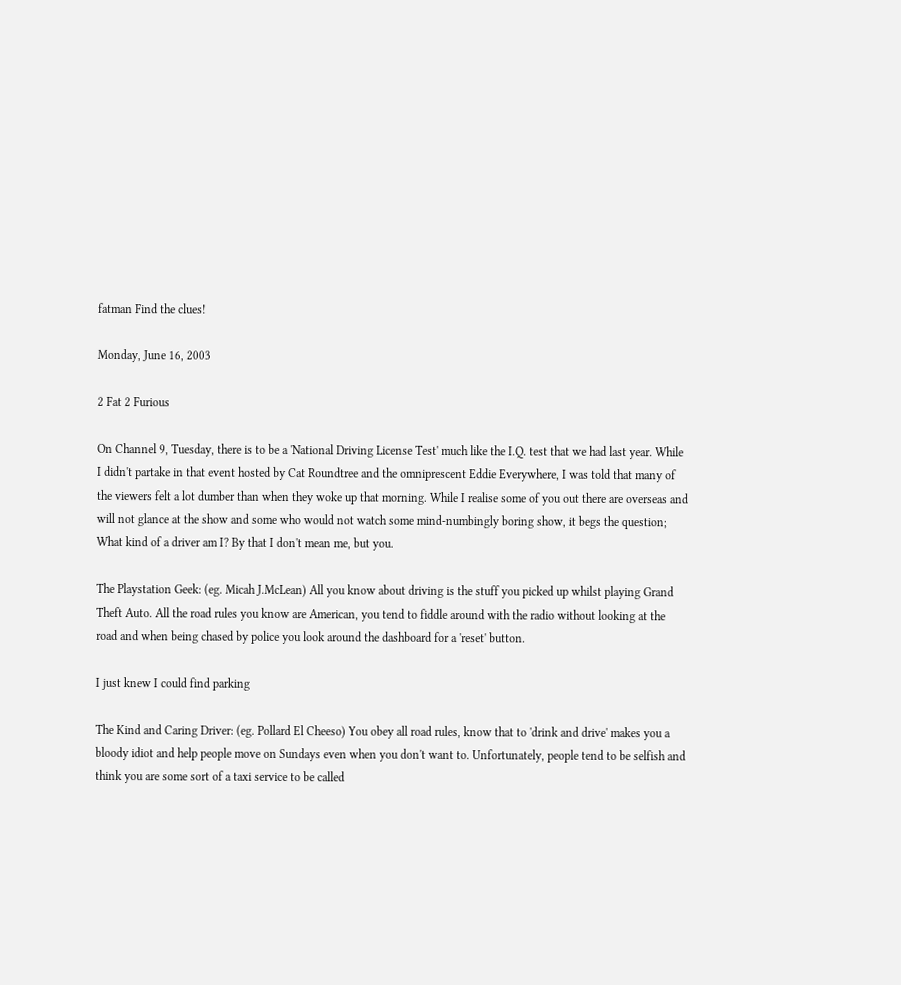fatman Find the clues!

Monday, June 16, 2003

2 Fat 2 Furious

On Channel 9, Tuesday, there is to be a 'National Driving License Test' much like the I.Q. test that we had last year. While I didn't partake in that event hosted by Cat Roundtree and the omniprescent Eddie Everywhere, I was told that many of the viewers felt a lot dumber than when they woke up that morning. While I realise some of you out there are overseas and will not glance at the show and some who would not watch some mind-numbingly boring show, it begs the question; What kind of a driver am I? By that I don't mean me, but you.

The Playstation Geek: (eg. Micah J.McLean) All you know about driving is the stuff you picked up whilst playing Grand Theft Auto. All the road rules you know are American, you tend to fiddle around with the radio without looking at the road and when being chased by police you look around the dashboard for a 'reset' button.

I just knew I could find parking

The Kind and Caring Driver: (eg. Pollard El Cheeso) You obey all road rules, know that to 'drink and drive' makes you a bloody idiot and help people move on Sundays even when you don't want to. Unfortunately, people tend to be selfish and think you are some sort of a taxi service to be called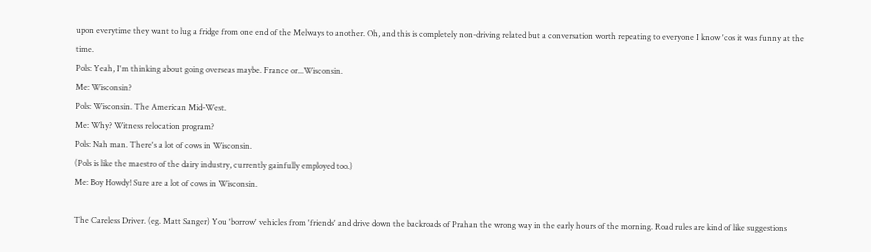upon everytime they want to lug a fridge from one end of the Melways to another. Oh, and this is completely non-driving related but a conversation worth repeating to everyone I know 'cos it was funny at the time.
Pols: Yeah, I'm thinking about going overseas maybe. France or...Wisconsin.
Me: Wisconsin?
Pols: Wisconsin. The American Mid-West.
Me: Why? Witness relocation program?
Pols: Nah man. There's a lot of cows in Wisconsin.
(Pols is like the maestro of the dairy industry, currently gainfully employed too.)
Me: Boy Howdy! Sure are a lot of cows in Wisconsin.

The Careless Driver. (eg. Matt Sanger) You 'borrow' vehicles from 'friends' and drive down the backroads of Prahan the wrong way in the early hours of the morning. Road rules are kind of like suggestions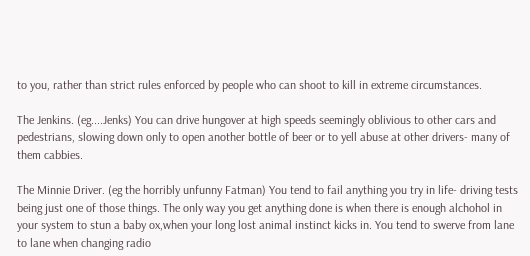to you, rather than strict rules enforced by people who can shoot to kill in extreme circumstances.

The Jenkins. (eg....Jenks) You can drive hungover at high speeds seemingly oblivious to other cars and pedestrians, slowing down only to open another bottle of beer or to yell abuse at other drivers- many of them cabbies.

The Minnie Driver. (eg the horribly unfunny Fatman) You tend to fail anything you try in life- driving tests being just one of those things. The only way you get anything done is when there is enough alchohol in your system to stun a baby ox,when your long lost animal instinct kicks in. You tend to swerve from lane to lane when changing radio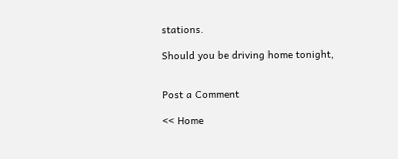stations.

Should you be driving home tonight,


Post a Comment

<< Home